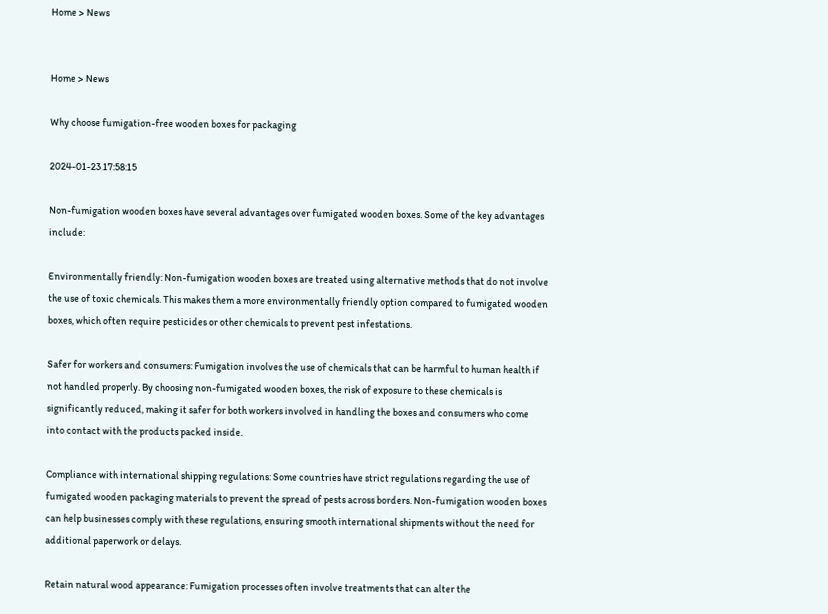Home > News


Home > News

Why choose fumigation-free wooden boxes for packaging

2024-01-23 17:58:15

Non-fumigation wooden boxes have several advantages over fumigated wooden boxes. Some of the key advantages include:

Environmentally friendly: Non-fumigation wooden boxes are treated using alternative methods that do not involve the use of toxic chemicals. This makes them a more environmentally friendly option compared to fumigated wooden boxes, which often require pesticides or other chemicals to prevent pest infestations.

Safer for workers and consumers: Fumigation involves the use of chemicals that can be harmful to human health if not handled properly. By choosing non-fumigated wooden boxes, the risk of exposure to these chemicals is significantly reduced, making it safer for both workers involved in handling the boxes and consumers who come into contact with the products packed inside.

Compliance with international shipping regulations: Some countries have strict regulations regarding the use of fumigated wooden packaging materials to prevent the spread of pests across borders. Non-fumigation wooden boxes can help businesses comply with these regulations, ensuring smooth international shipments without the need for additional paperwork or delays.

Retain natural wood appearance: Fumigation processes often involve treatments that can alter the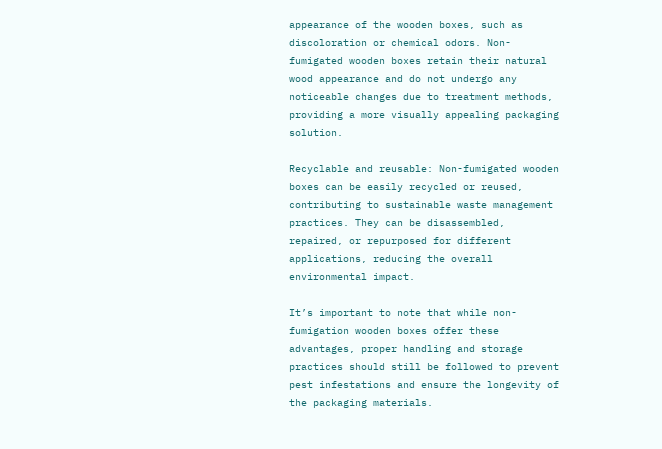appearance of the wooden boxes, such as discoloration or chemical odors. Non-fumigated wooden boxes retain their natural wood appearance and do not undergo any noticeable changes due to treatment methods, providing a more visually appealing packaging solution.

Recyclable and reusable: Non-fumigated wooden boxes can be easily recycled or reused, contributing to sustainable waste management practices. They can be disassembled, repaired, or repurposed for different applications, reducing the overall environmental impact.

It’s important to note that while non-fumigation wooden boxes offer these advantages, proper handling and storage practices should still be followed to prevent pest infestations and ensure the longevity of the packaging materials.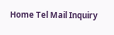Home Tel Mail Inquiry